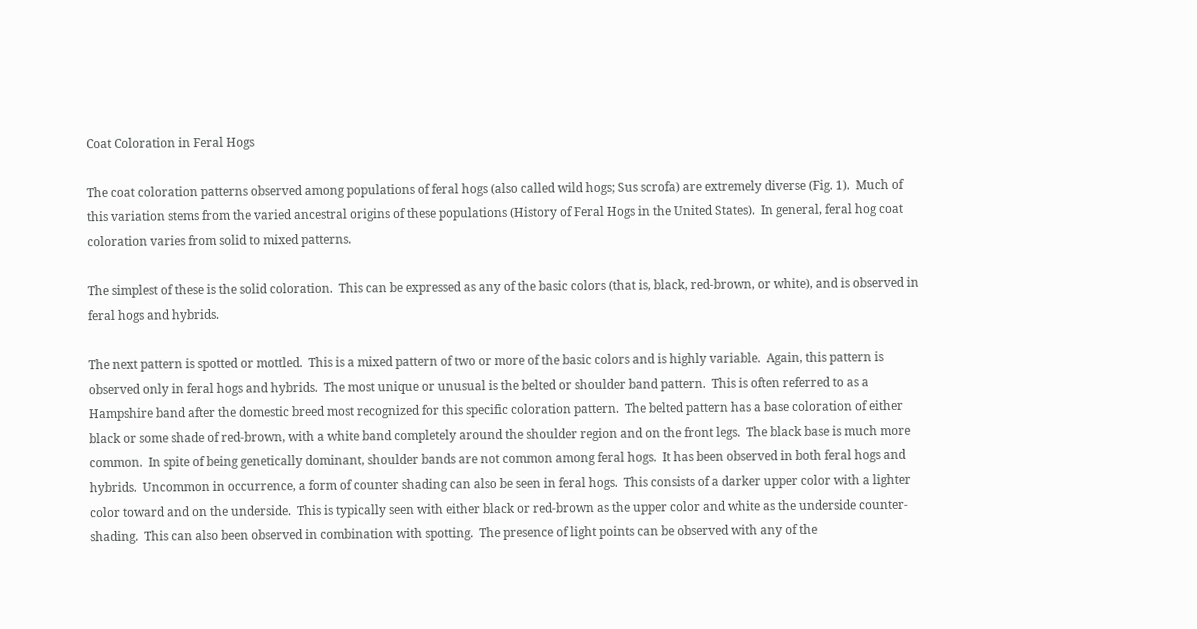Coat Coloration in Feral Hogs

The coat coloration patterns observed among populations of feral hogs (also called wild hogs; Sus scrofa) are extremely diverse (Fig. 1).  Much of this variation stems from the varied ancestral origins of these populations (History of Feral Hogs in the United States).  In general, feral hog coat coloration varies from solid to mixed patterns.

The simplest of these is the solid coloration.  This can be expressed as any of the basic colors (that is, black, red-brown, or white), and is observed in feral hogs and hybrids.

The next pattern is spotted or mottled.  This is a mixed pattern of two or more of the basic colors and is highly variable.  Again, this pattern is observed only in feral hogs and hybrids.  The most unique or unusual is the belted or shoulder band pattern.  This is often referred to as a Hampshire band after the domestic breed most recognized for this specific coloration pattern.  The belted pattern has a base coloration of either black or some shade of red-brown, with a white band completely around the shoulder region and on the front legs.  The black base is much more common.  In spite of being genetically dominant, shoulder bands are not common among feral hogs.  It has been observed in both feral hogs and hybrids.  Uncommon in occurrence, a form of counter shading can also be seen in feral hogs.  This consists of a darker upper color with a lighter color toward and on the underside.  This is typically seen with either black or red-brown as the upper color and white as the underside counter-shading.  This can also been observed in combination with spotting.  The presence of light points can be observed with any of the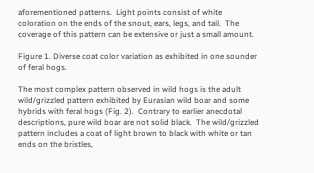aforementioned patterns.  Light points consist of white coloration on the ends of the snout, ears, legs, and tail.  The coverage of this pattern can be extensive or just a small amount.

Figure 1. Diverse coat color variation as exhibited in one sounder of feral hogs.

The most complex pattern observed in wild hogs is the adult wild/grizzled pattern exhibited by Eurasian wild boar and some hybrids with feral hogs (Fig. 2).  Contrary to earlier anecdotal descriptions, pure wild boar are not solid black.  The wild/grizzled pattern includes a coat of light brown to black with white or tan ends on the bristles,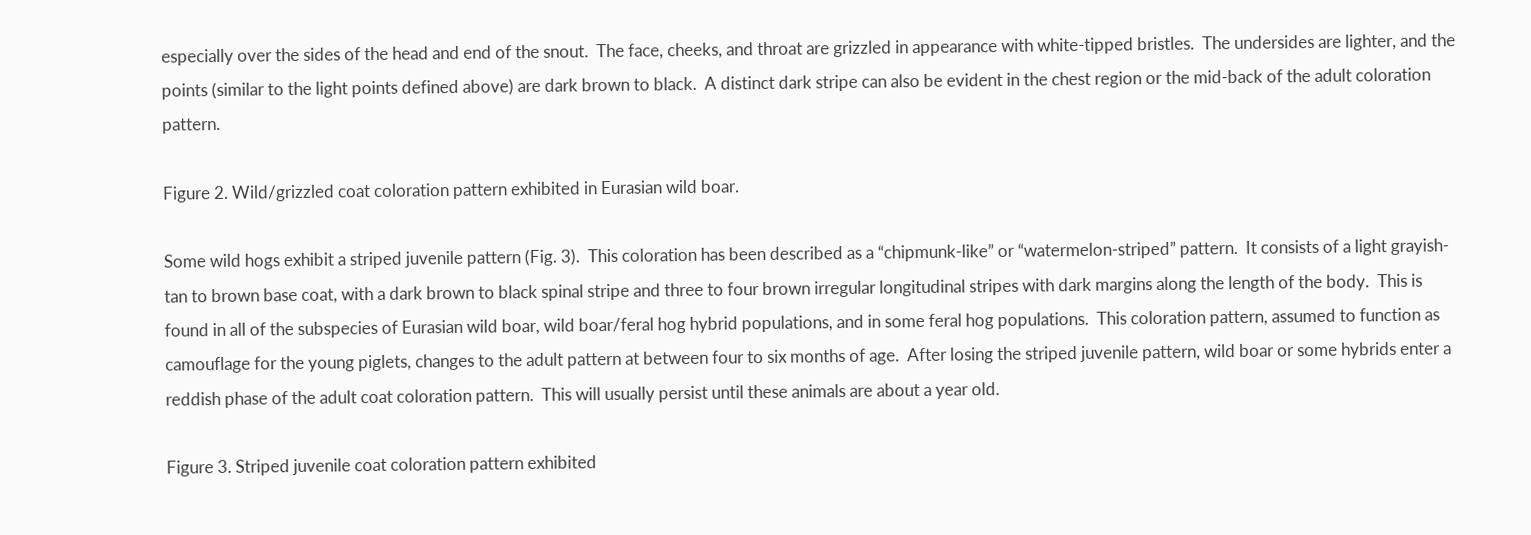especially over the sides of the head and end of the snout.  The face, cheeks, and throat are grizzled in appearance with white-tipped bristles.  The undersides are lighter, and the points (similar to the light points defined above) are dark brown to black.  A distinct dark stripe can also be evident in the chest region or the mid-back of the adult coloration pattern.

Figure 2. Wild/grizzled coat coloration pattern exhibited in Eurasian wild boar.

Some wild hogs exhibit a striped juvenile pattern (Fig. 3).  This coloration has been described as a “chipmunk-like” or “watermelon-striped” pattern.  It consists of a light grayish-tan to brown base coat, with a dark brown to black spinal stripe and three to four brown irregular longitudinal stripes with dark margins along the length of the body.  This is found in all of the subspecies of Eurasian wild boar, wild boar/feral hog hybrid populations, and in some feral hog populations.  This coloration pattern, assumed to function as camouflage for the young piglets, changes to the adult pattern at between four to six months of age.  After losing the striped juvenile pattern, wild boar or some hybrids enter a reddish phase of the adult coat coloration pattern.  This will usually persist until these animals are about a year old.

Figure 3. Striped juvenile coat coloration pattern exhibited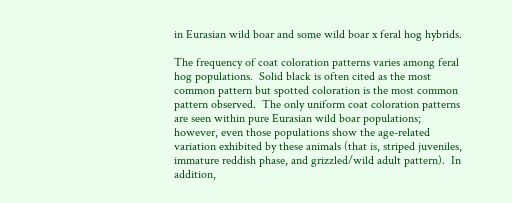in Eurasian wild boar and some wild boar x feral hog hybrids.

The frequency of coat coloration patterns varies among feral hog populations.  Solid black is often cited as the most common pattern but spotted coloration is the most common pattern observed.  The only uniform coat coloration patterns are seen within pure Eurasian wild boar populations; however, even those populations show the age-related variation exhibited by these animals (that is, striped juveniles, immature reddish phase, and grizzled/wild adult pattern).  In addition,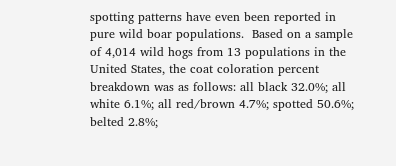spotting patterns have even been reported in pure wild boar populations.  Based on a sample of 4,014 wild hogs from 13 populations in the United States, the coat coloration percent breakdown was as follows: all black 32.0%; all white 6.1%; all red/brown 4.7%; spotted 50.6%; belted 2.8%;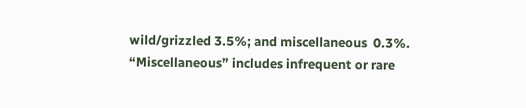wild/grizzled 3.5%; and miscellaneous  0.3%.  “Miscellaneous” includes infrequent or rare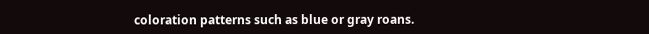coloration patterns such as blue or gray roans.